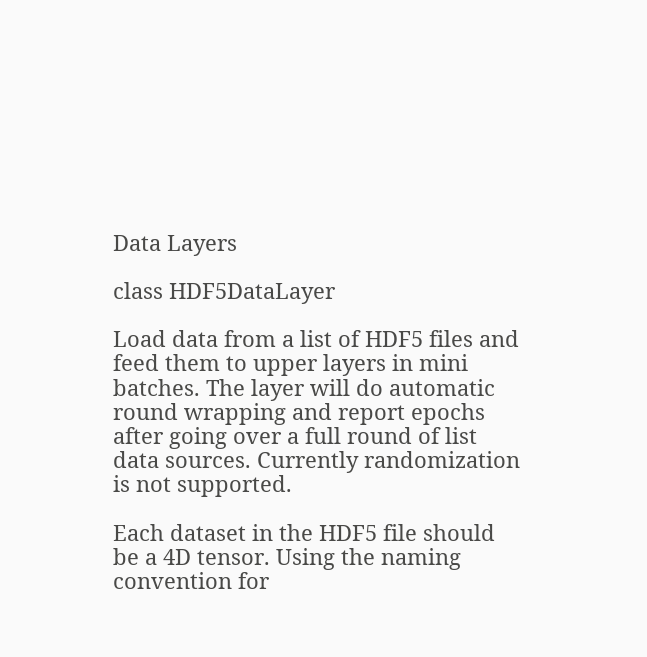Data Layers

class HDF5DataLayer

Load data from a list of HDF5 files and feed them to upper layers in mini batches. The layer will do automatic round wrapping and report epochs after going over a full round of list data sources. Currently randomization is not supported.

Each dataset in the HDF5 file should be a 4D tensor. Using the naming convention for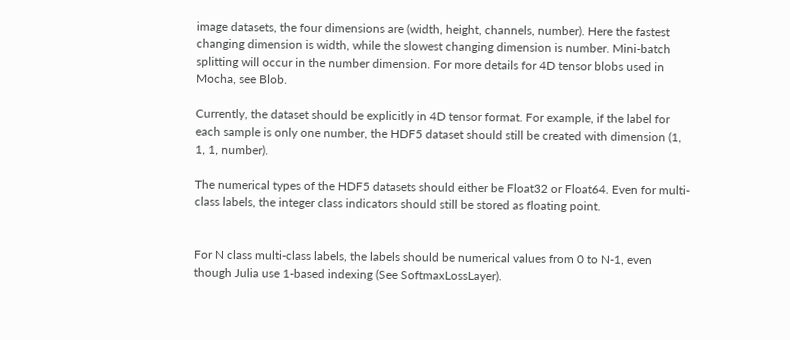image datasets, the four dimensions are (width, height, channels, number). Here the fastest changing dimension is width, while the slowest changing dimension is number. Mini-batch splitting will occur in the number dimension. For more details for 4D tensor blobs used in Mocha, see Blob.

Currently, the dataset should be explicitly in 4D tensor format. For example, if the label for each sample is only one number, the HDF5 dataset should still be created with dimension (1, 1, 1, number).

The numerical types of the HDF5 datasets should either be Float32 or Float64. Even for multi-class labels, the integer class indicators should still be stored as floating point.


For N class multi-class labels, the labels should be numerical values from 0 to N-1, even though Julia use 1-based indexing (See SoftmaxLossLayer).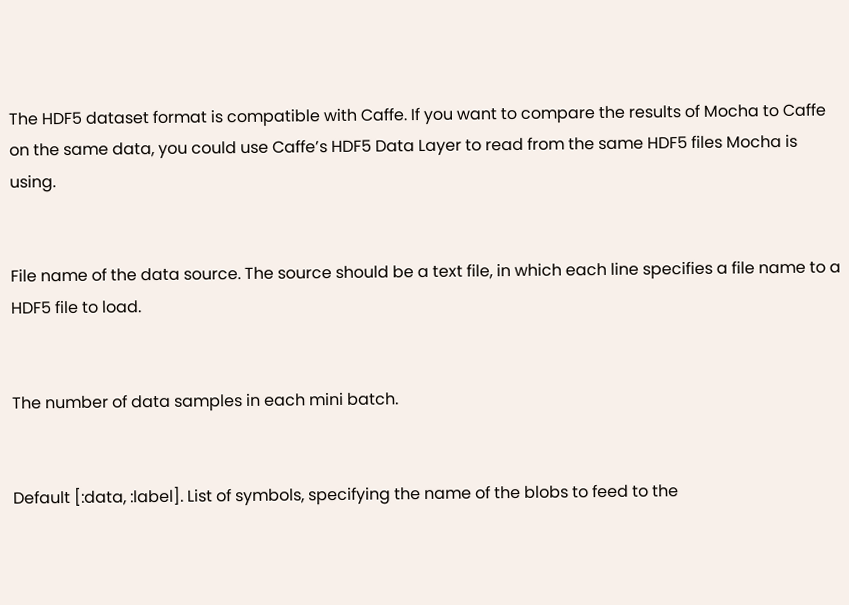The HDF5 dataset format is compatible with Caffe. If you want to compare the results of Mocha to Caffe on the same data, you could use Caffe’s HDF5 Data Layer to read from the same HDF5 files Mocha is using.


File name of the data source. The source should be a text file, in which each line specifies a file name to a HDF5 file to load.


The number of data samples in each mini batch.


Default [:data, :label]. List of symbols, specifying the name of the blobs to feed to the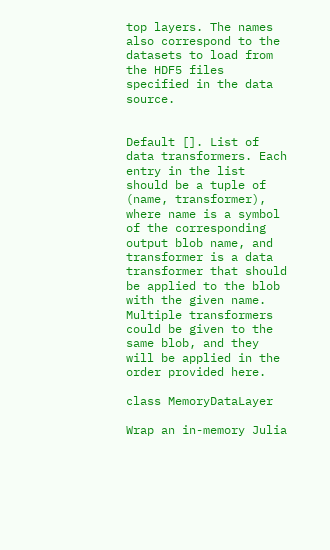top layers. The names also correspond to the datasets to load from the HDF5 files specified in the data source.


Default []. List of data transformers. Each entry in the list should be a tuple of (name, transformer), where name is a symbol of the corresponding output blob name, and transformer is a data transformer that should be applied to the blob with the given name. Multiple transformers could be given to the same blob, and they will be applied in the order provided here.

class MemoryDataLayer

Wrap an in-memory Julia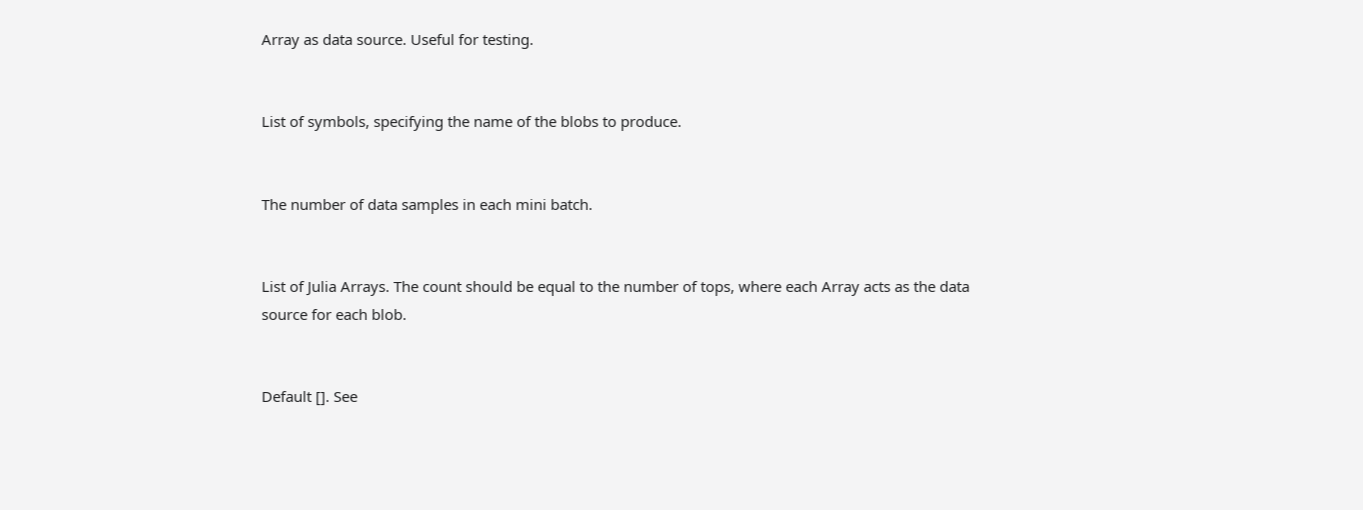Array as data source. Useful for testing.


List of symbols, specifying the name of the blobs to produce.


The number of data samples in each mini batch.


List of Julia Arrays. The count should be equal to the number of tops, where each Array acts as the data source for each blob.


Default []. See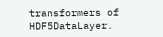transformers of HDF5DataLayer.